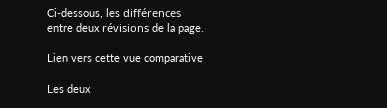Ci-dessous, les différences entre deux révisions de la page.

Lien vers cette vue comparative

Les deux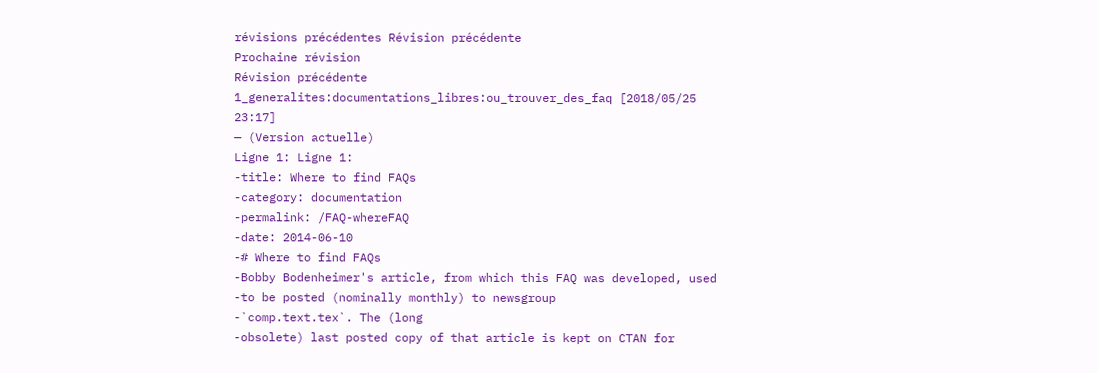révisions précédentes Révision précédente
Prochaine révision
Révision précédente
1_generalites:documentations_libres:ou_trouver_des_faq [2018/05/25 23:17]
— (Version actuelle)
Ligne 1: Ligne 1:
-title: Where to find FAQs
-category: documentation
-permalink: /FAQ-whereFAQ
-date: 2014-06-10
-# Where to find FAQs
-Bobby Bodenheimer's article, from which this FAQ was developed, used
-to be posted (nominally monthly) to newsgroup
-`comp.text.tex`. The (long
-obsolete) last posted copy of that article is kept on CTAN for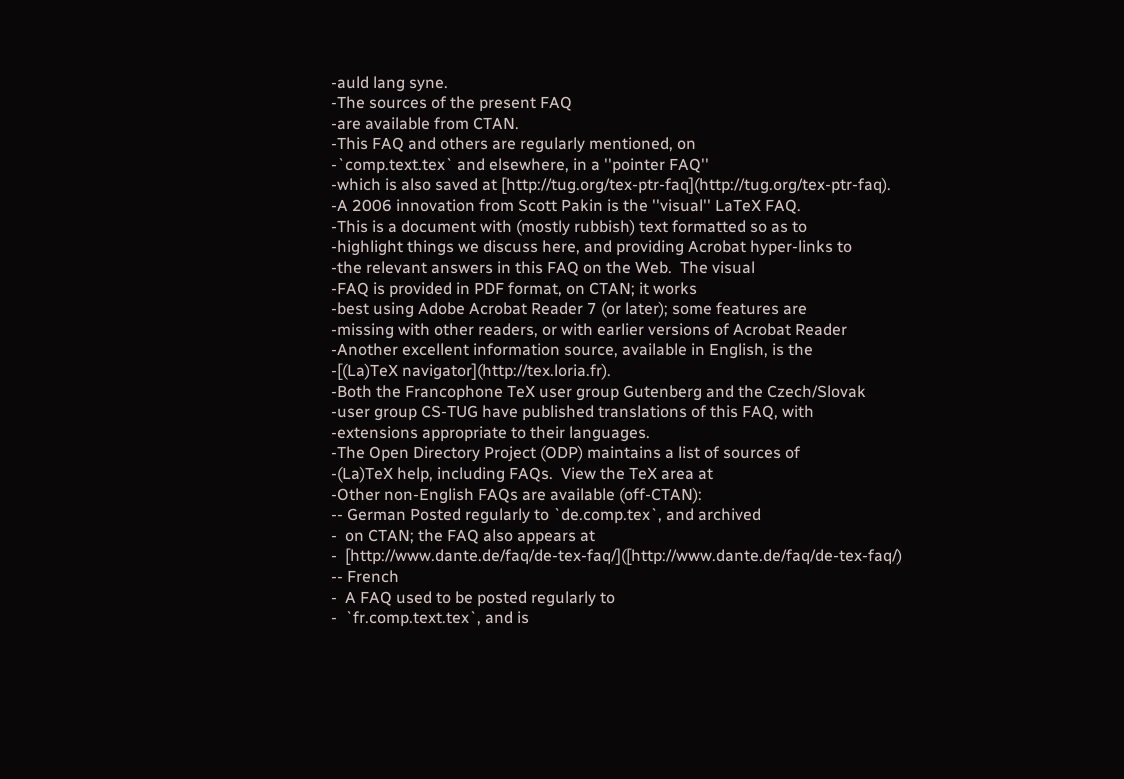-auld lang syne.
-The sources of the present FAQ
-are available from CTAN.
-This FAQ and others are regularly mentioned, on
-`comp.text.tex` and elsewhere, in a ''pointer FAQ''
-which is also saved at [http://tug.org/tex-ptr-faq](http://tug.org/tex-ptr-faq).
-A 2006 innovation from Scott Pakin is the ''visual'' LaTeX FAQ.
-This is a document with (mostly rubbish) text formatted so as to
-highlight things we discuss here, and providing Acrobat hyper-links to
-the relevant answers in this FAQ on the Web.  The visual
-FAQ is provided in PDF format, on CTAN; it works
-best using Adobe Acrobat Reader 7 (or later); some features are
-missing with other readers, or with earlier versions of Acrobat Reader
-Another excellent information source, available in English, is the
-[(La)TeX navigator](http://tex.loria.fr).
-Both the Francophone TeX user group Gutenberg and the Czech/Slovak
-user group CS-TUG have published translations of this FAQ, with
-extensions appropriate to their languages.
-The Open Directory Project (ODP) maintains a list of sources of
-(La)TeX help, including FAQs.  View the TeX area at
-Other non-English FAQs are available (off-CTAN):
-- German Posted regularly to `de.comp.tex`, and archived
-  on CTAN; the FAQ also appears at
-  [http://www.dante.de/faq/de-tex-faq/]([http://www.dante.de/faq/de-tex-faq/)
-- French
-  A FAQ used to be posted regularly to
-  `fr.comp.text.tex`, and is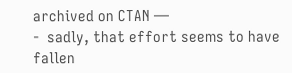archived on CTAN —
-  sadly, that effort seems to have fallen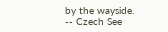by the wayside.
-- Czech See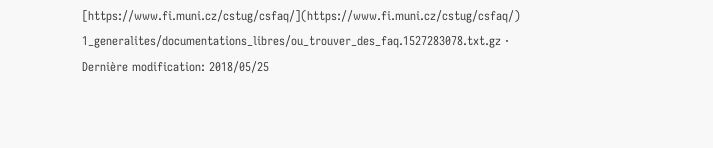[https://www.fi.muni.cz/cstug/csfaq/](https://www.fi.muni.cz/cstug/csfaq/)
1_generalites/documentations_libres/ou_trouver_des_faq.1527283078.txt.gz · Dernière modification: 2018/05/25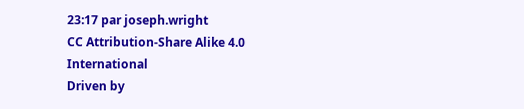23:17 par joseph.wright
CC Attribution-Share Alike 4.0 International
Driven by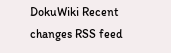DokuWiki Recent changes RSS feed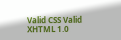Valid CSS Valid XHTML 1.0